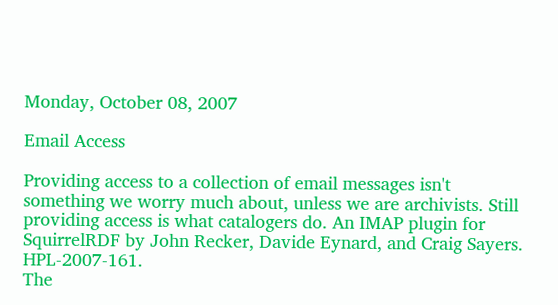Monday, October 08, 2007

Email Access

Providing access to a collection of email messages isn't something we worry much about, unless we are archivists. Still providing access is what catalogers do. An IMAP plugin for SquirrelRDF by John Recker, Davide Eynard, and Craig Sayers. HPL-2007-161.
The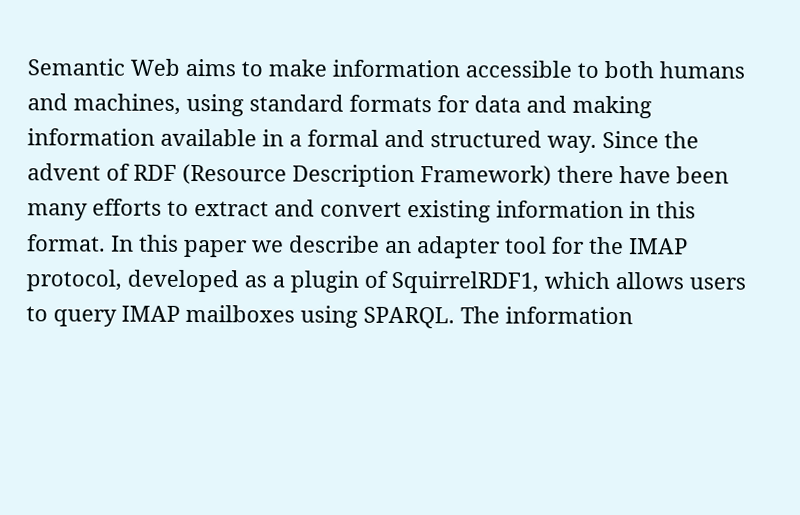Semantic Web aims to make information accessible to both humans and machines, using standard formats for data and making information available in a formal and structured way. Since the advent of RDF (Resource Description Framework) there have been many efforts to extract and convert existing information in this format. In this paper we describe an adapter tool for the IMAP protocol, developed as a plugin of SquirrelRDF1, which allows users to query IMAP mailboxes using SPARQL. The information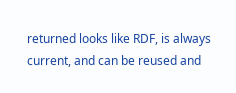returned looks like RDF, is always current, and can be reused and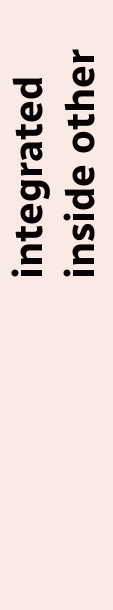integrated inside other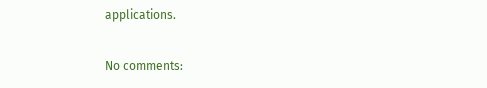applications.

No comments: